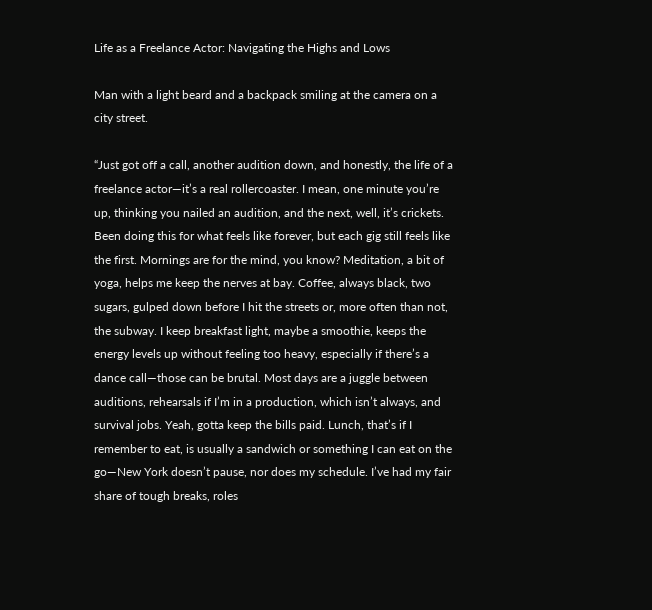Life as a Freelance Actor: Navigating the Highs and Lows

Man with a light beard and a backpack smiling at the camera on a city street.

“Just got off a call, another audition down, and honestly, the life of a freelance actor—it’s a real rollercoaster. I mean, one minute you’re up, thinking you nailed an audition, and the next, well, it’s crickets. Been doing this for what feels like forever, but each gig still feels like the first. Mornings are for the mind, you know? Meditation, a bit of yoga, helps me keep the nerves at bay. Coffee, always black, two sugars, gulped down before I hit the streets or, more often than not, the subway. I keep breakfast light, maybe a smoothie, keeps the energy levels up without feeling too heavy, especially if there’s a dance call—those can be brutal. Most days are a juggle between auditions, rehearsals if I’m in a production, which isn’t always, and survival jobs. Yeah, gotta keep the bills paid. Lunch, that’s if I remember to eat, is usually a sandwich or something I can eat on the go—New York doesn’t pause, nor does my schedule. I’ve had my fair share of tough breaks, roles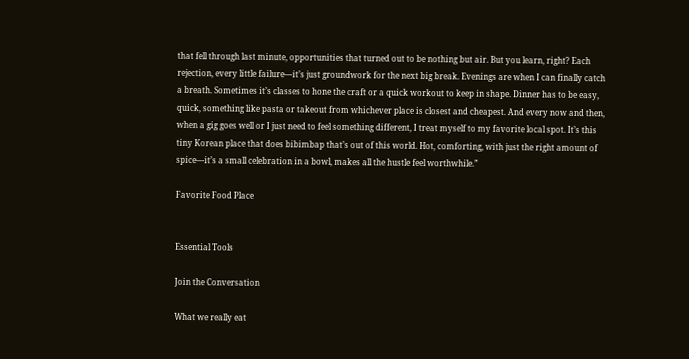that fell through last minute, opportunities that turned out to be nothing but air. But you learn, right? Each rejection, every little failure—it’s just groundwork for the next big break. Evenings are when I can finally catch a breath. Sometimes it’s classes to hone the craft or a quick workout to keep in shape. Dinner has to be easy, quick, something like pasta or takeout from whichever place is closest and cheapest. And every now and then, when a gig goes well or I just need to feel something different, I treat myself to my favorite local spot. It’s this tiny Korean place that does bibimbap that’s out of this world. Hot, comforting, with just the right amount of spice—it’s a small celebration in a bowl, makes all the hustle feel worthwhile.”

Favorite Food Place


Essential Tools

Join the Conversation

What we really eat